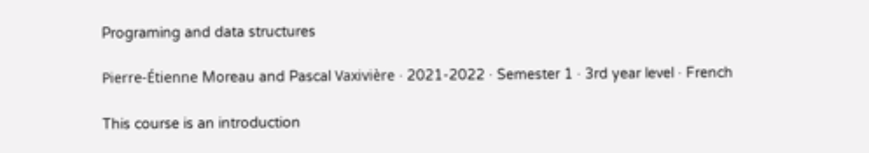Programing and data structures

Pierre-Étienne Moreau and Pascal Vaxivière · 2021-2022 · Semester 1 · 3rd year level · French

This course is an introduction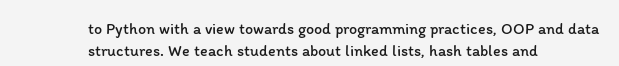to Python with a view towards good programming practices, OOP and data structures. We teach students about linked lists, hash tables and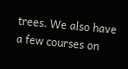trees. We also have a few courses on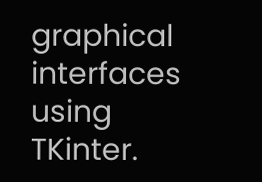graphical interfaces using TKinter.